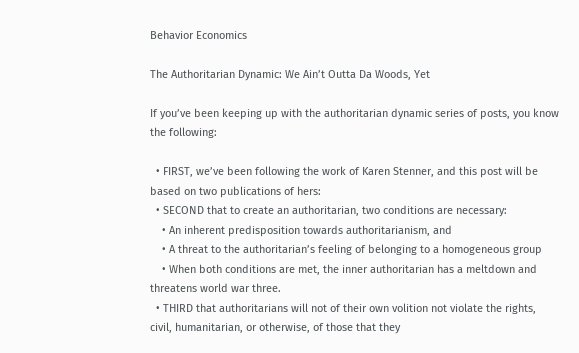Behavior Economics

The Authoritarian Dynamic: We Ain’t Outta Da Woods, Yet

If you’ve been keeping up with the authoritarian dynamic series of posts, you know the following:

  • FIRST, we’ve been following the work of Karen Stenner, and this post will be based on two publications of hers:
  • SECOND that to create an authoritarian, two conditions are necessary:
    • An inherent predisposition towards authoritarianism, and
    • A threat to the authoritarian’s feeling of belonging to a homogeneous group
    • When both conditions are met, the inner authoritarian has a meltdown and threatens world war three.
  • THIRD that authoritarians will not of their own volition not violate the rights, civil, humanitarian, or otherwise, of those that they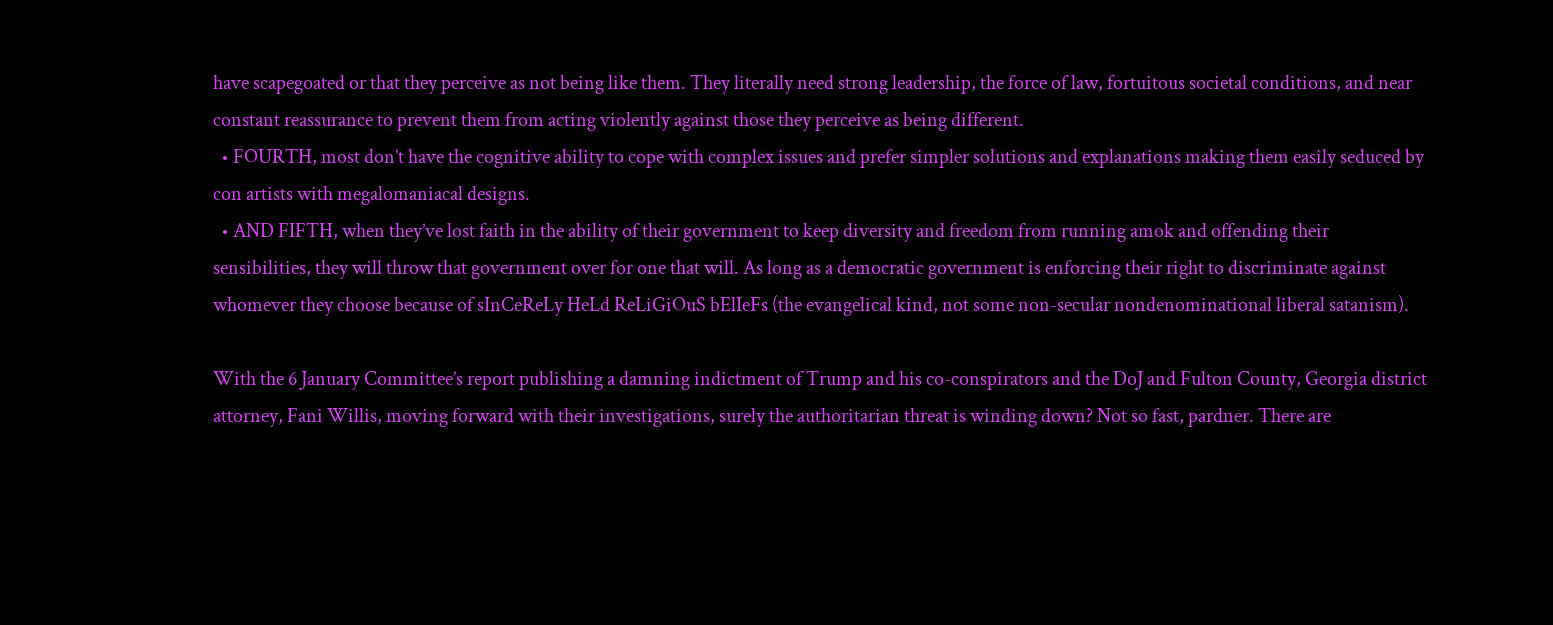have scapegoated or that they perceive as not being like them. They literally need strong leadership, the force of law, fortuitous societal conditions, and near constant reassurance to prevent them from acting violently against those they perceive as being different.
  • FOURTH, most don’t have the cognitive ability to cope with complex issues and prefer simpler solutions and explanations making them easily seduced by con artists with megalomaniacal designs.
  • AND FIFTH, when they’ve lost faith in the ability of their government to keep diversity and freedom from running amok and offending their sensibilities, they will throw that government over for one that will. As long as a democratic government is enforcing their right to discriminate against whomever they choose because of sInCeReLy HeLd ReLiGiOuS bElIeFs (the evangelical kind, not some non-secular nondenominational liberal satanism).

With the 6 January Committee’s report publishing a damning indictment of Trump and his co-conspirators and the DoJ and Fulton County, Georgia district attorney, Fani Willis, moving forward with their investigations, surely the authoritarian threat is winding down? Not so fast, pardner. There are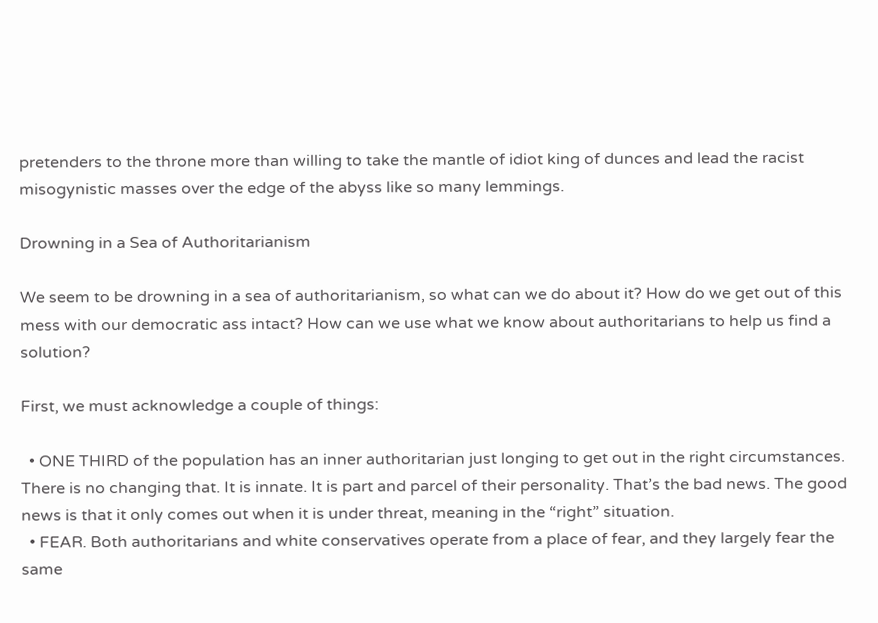pretenders to the throne more than willing to take the mantle of idiot king of dunces and lead the racist misogynistic masses over the edge of the abyss like so many lemmings.

Drowning in a Sea of Authoritarianism

We seem to be drowning in a sea of authoritarianism, so what can we do about it? How do we get out of this mess with our democratic ass intact? How can we use what we know about authoritarians to help us find a solution?

First, we must acknowledge a couple of things:

  • ONE THIRD of the population has an inner authoritarian just longing to get out in the right circumstances. There is no changing that. It is innate. It is part and parcel of their personality. That’s the bad news. The good news is that it only comes out when it is under threat, meaning in the “right” situation.
  • FEAR. Both authoritarians and white conservatives operate from a place of fear, and they largely fear the same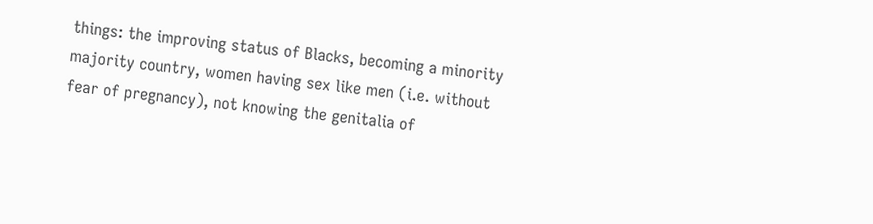things: the improving status of Blacks, becoming a minority majority country, women having sex like men (i.e. without fear of pregnancy), not knowing the genitalia of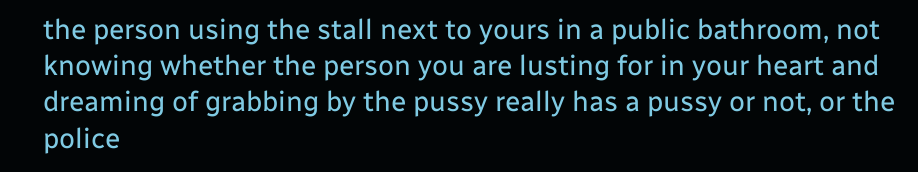the person using the stall next to yours in a public bathroom, not knowing whether the person you are lusting for in your heart and dreaming of grabbing by the pussy really has a pussy or not, or the police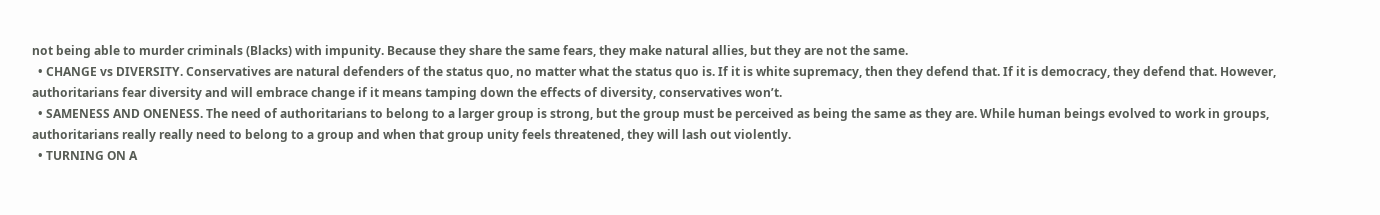not being able to murder criminals (Blacks) with impunity. Because they share the same fears, they make natural allies, but they are not the same.
  • CHANGE vs DIVERSITY. Conservatives are natural defenders of the status quo, no matter what the status quo is. If it is white supremacy, then they defend that. If it is democracy, they defend that. However, authoritarians fear diversity and will embrace change if it means tamping down the effects of diversity, conservatives won’t.
  • SAMENESS AND ONENESS. The need of authoritarians to belong to a larger group is strong, but the group must be perceived as being the same as they are. While human beings evolved to work in groups, authoritarians really really need to belong to a group and when that group unity feels threatened, they will lash out violently.
  • TURNING ON A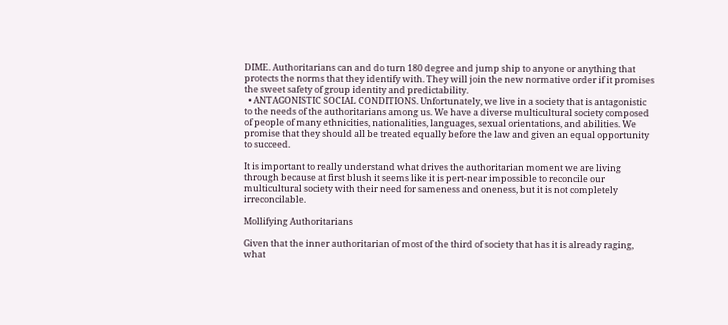DIME. Authoritarians can and do turn 180 degree and jump ship to anyone or anything that protects the norms that they identify with. They will join the new normative order if it promises the sweet safety of group identity and predictability.
  • ANTAGONISTIC SOCIAL CONDITIONS. Unfortunately, we live in a society that is antagonistic to the needs of the authoritarians among us. We have a diverse multicultural society composed of people of many ethnicities, nationalities, languages, sexual orientations, and abilities. We promise that they should all be treated equally before the law and given an equal opportunity to succeed.

It is important to really understand what drives the authoritarian moment we are living through because at first blush it seems like it is pert-near impossible to reconcile our multicultural society with their need for sameness and oneness, but it is not completely irreconcilable.

Mollifying Authoritarians

Given that the inner authoritarian of most of the third of society that has it is already raging, what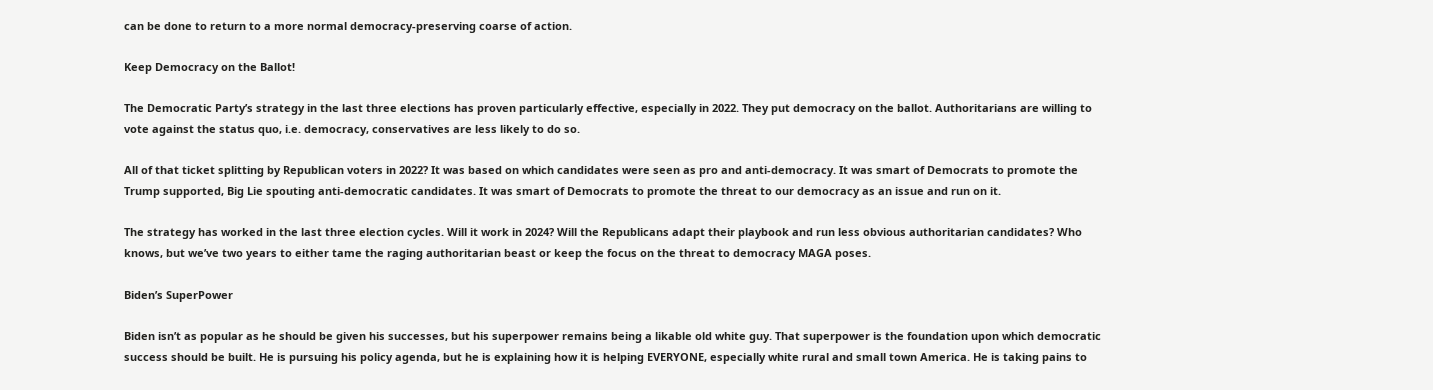can be done to return to a more normal democracy-preserving coarse of action.

Keep Democracy on the Ballot!

The Democratic Party’s strategy in the last three elections has proven particularly effective, especially in 2022. They put democracy on the ballot. Authoritarians are willing to vote against the status quo, i.e. democracy, conservatives are less likely to do so.

All of that ticket splitting by Republican voters in 2022? It was based on which candidates were seen as pro and anti-democracy. It was smart of Democrats to promote the Trump supported, Big Lie spouting anti-democratic candidates. It was smart of Democrats to promote the threat to our democracy as an issue and run on it.

The strategy has worked in the last three election cycles. Will it work in 2024? Will the Republicans adapt their playbook and run less obvious authoritarian candidates? Who knows, but we’ve two years to either tame the raging authoritarian beast or keep the focus on the threat to democracy MAGA poses.

Biden’s SuperPower

Biden isn’t as popular as he should be given his successes, but his superpower remains being a likable old white guy. That superpower is the foundation upon which democratic success should be built. He is pursuing his policy agenda, but he is explaining how it is helping EVERYONE, especially white rural and small town America. He is taking pains to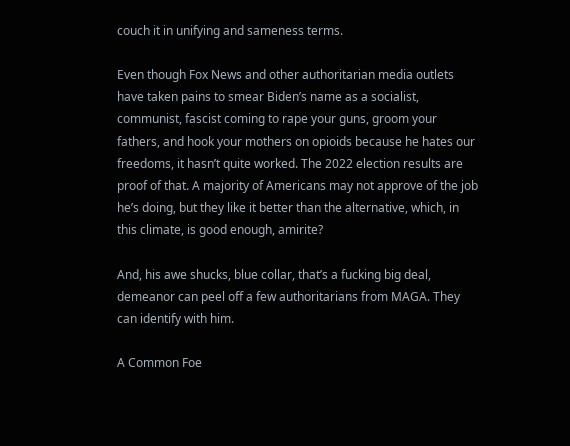couch it in unifying and sameness terms.

Even though Fox News and other authoritarian media outlets have taken pains to smear Biden’s name as a socialist, communist, fascist coming to rape your guns, groom your fathers, and hook your mothers on opioids because he hates our freedoms, it hasn’t quite worked. The 2022 election results are proof of that. A majority of Americans may not approve of the job he’s doing, but they like it better than the alternative, which, in this climate, is good enough, amirite?

And, his awe shucks, blue collar, that’s a fucking big deal, demeanor can peel off a few authoritarians from MAGA. They can identify with him.

A Common Foe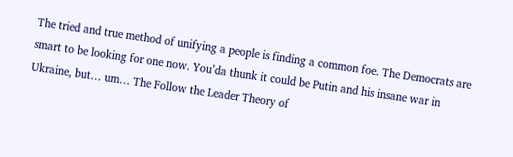The tried and true method of unifying a people is finding a common foe. The Democrats are smart to be looking for one now. You’da thunk it could be Putin and his insane war in Ukraine, but… um… The Follow the Leader Theory of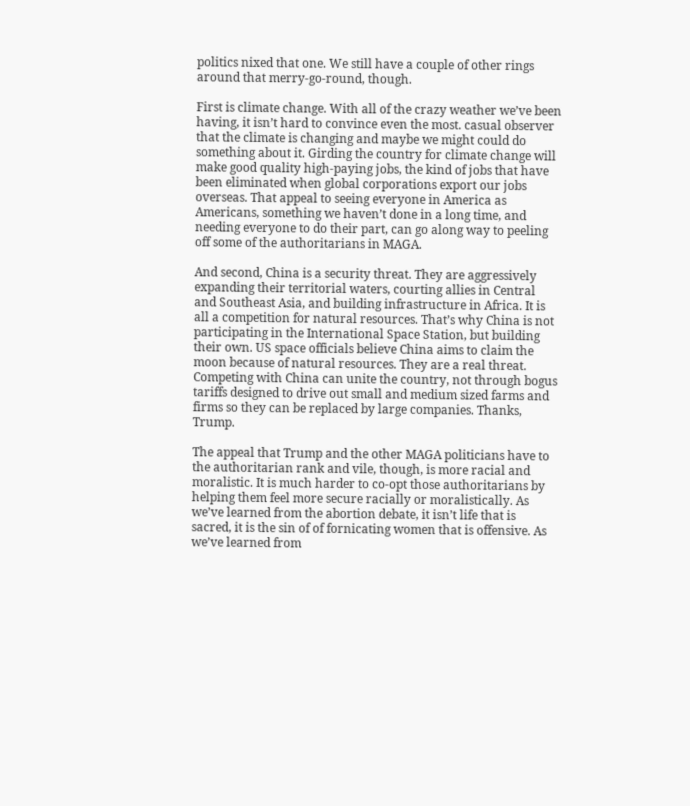politics nixed that one. We still have a couple of other rings around that merry-go-round, though.

First is climate change. With all of the crazy weather we’ve been having, it isn’t hard to convince even the most. casual observer that the climate is changing and maybe we might could do something about it. Girding the country for climate change will make good quality high-paying jobs, the kind of jobs that have been eliminated when global corporations export our jobs overseas. That appeal to seeing everyone in America as Americans, something we haven’t done in a long time, and needing everyone to do their part, can go along way to peeling off some of the authoritarians in MAGA.

And second, China is a security threat. They are aggressively expanding their territorial waters, courting allies in Central and Southeast Asia, and building infrastructure in Africa. It is all a competition for natural resources. That’s why China is not participating in the International Space Station, but building their own. US space officials believe China aims to claim the moon because of natural resources. They are a real threat. Competing with China can unite the country, not through bogus tariffs designed to drive out small and medium sized farms and firms so they can be replaced by large companies. Thanks, Trump.

The appeal that Trump and the other MAGA politicians have to the authoritarian rank and vile, though, is more racial and moralistic. It is much harder to co-opt those authoritarians by helping them feel more secure racially or moralistically. As we’ve learned from the abortion debate, it isn’t life that is sacred, it is the sin of of fornicating women that is offensive. As we’ve learned from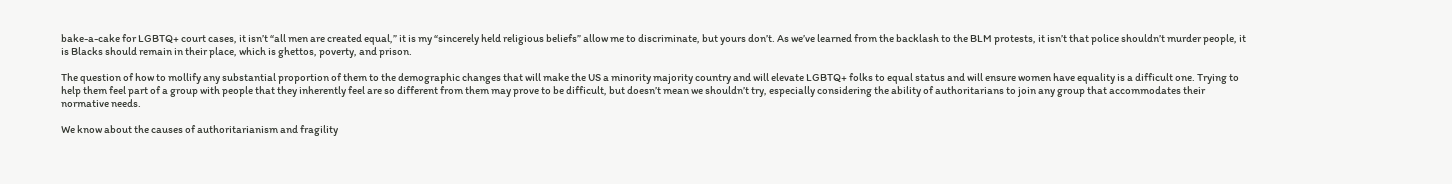bake-a-cake for LGBTQ+ court cases, it isn’t “all men are created equal,” it is my “sincerely held religious beliefs” allow me to discriminate, but yours don’t. As we’ve learned from the backlash to the BLM protests, it isn’t that police shouldn’t murder people, it is Blacks should remain in their place, which is ghettos, poverty, and prison.

The question of how to mollify any substantial proportion of them to the demographic changes that will make the US a minority majority country and will elevate LGBTQ+ folks to equal status and will ensure women have equality is a difficult one. Trying to help them feel part of a group with people that they inherently feel are so different from them may prove to be difficult, but doesn’t mean we shouldn’t try, especially considering the ability of authoritarians to join any group that accommodates their normative needs.

We know about the causes of authoritarianism and fragility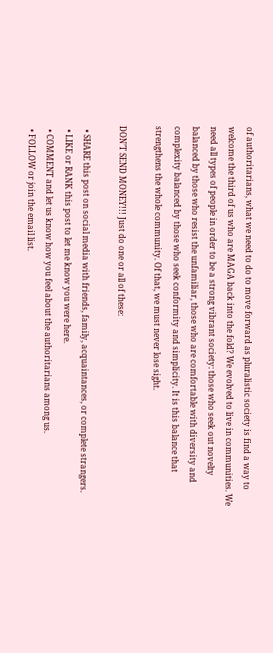of authoritarians, what we need to do to move forward as pluralistic society is find a way to welcome the third of us who are MAGA back into the fold? We evolved to live in communities. We need all types of people in order to be a strong vibrant society: those who seek out novelty balanced by those who resist the unfamiliar, those who are comfortable with diversity and complexity balanced by those who seek conformity and simplicity. It is this balance that strengthens the whole community. Of that, we must never lose sight.

DON’T SEND MONEY!!! Just do one or all of these:

  • SHARE this post on social media with friends, family, acquaintances, or complete strangers.
  • LIKE or RANK this post to let me know you were here.
  • COMMENT and let us know how you feel about the authoritarians among us.
  • FOLLOW or join the email list.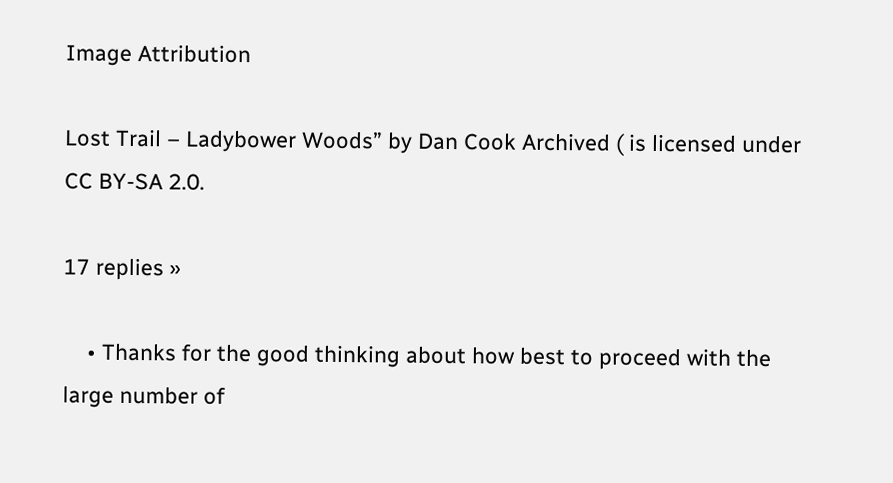Image Attribution

Lost Trail – Ladybower Woods” by Dan Cook Archived ( is licensed under CC BY-SA 2.0.

17 replies »

    • Thanks for the good thinking about how best to proceed with the large number of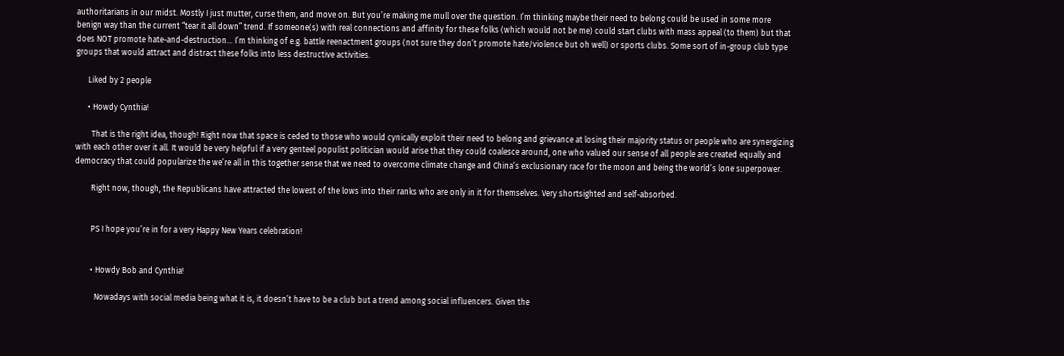authoritarians in our midst. Mostly I just mutter, curse them, and move on. But you’re making me mull over the question. I’m thinking maybe their need to belong could be used in some more benign way than the current “tear it all down” trend. If someone(s) with real connections and affinity for these folks (which would not be me) could start clubs with mass appeal (to them) but that does NOT promote hate-and-destruction… I’m thinking of e.g. battle reenactment groups (not sure they don’t promote hate/violence but oh well) or sports clubs. Some sort of in-group club type groups that would attract and distract these folks into less destructive activities.

      Liked by 2 people

      • Howdy Cynthia!

        That is the right idea, though! Right now that space is ceded to those who would cynically exploit their need to belong and grievance at losing their majority status or people who are synergizing with each other over it all. It would be very helpful if a very genteel populist politician would arise that they could coalesce around, one who valued our sense of all people are created equally and democracy that could popularize the we’re all in this together sense that we need to overcome climate change and China’s exclusionary race for the moon and being the world’s lone superpower.

        Right now, though, the Republicans have attracted the lowest of the lows into their ranks who are only in it for themselves. Very shortsighted and self-absorbed.


        PS I hope you’re in for a very Happy New Years celebration!


        • Howdy Bob and Cynthia!

          Nowadays with social media being what it is, it doesn’t have to be a club but a trend among social influencers. Given the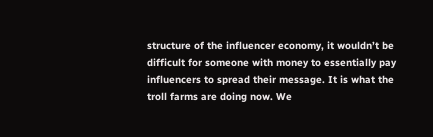structure of the influencer economy, it wouldn’t be difficult for someone with money to essentially pay influencers to spread their message. It is what the troll farms are doing now. We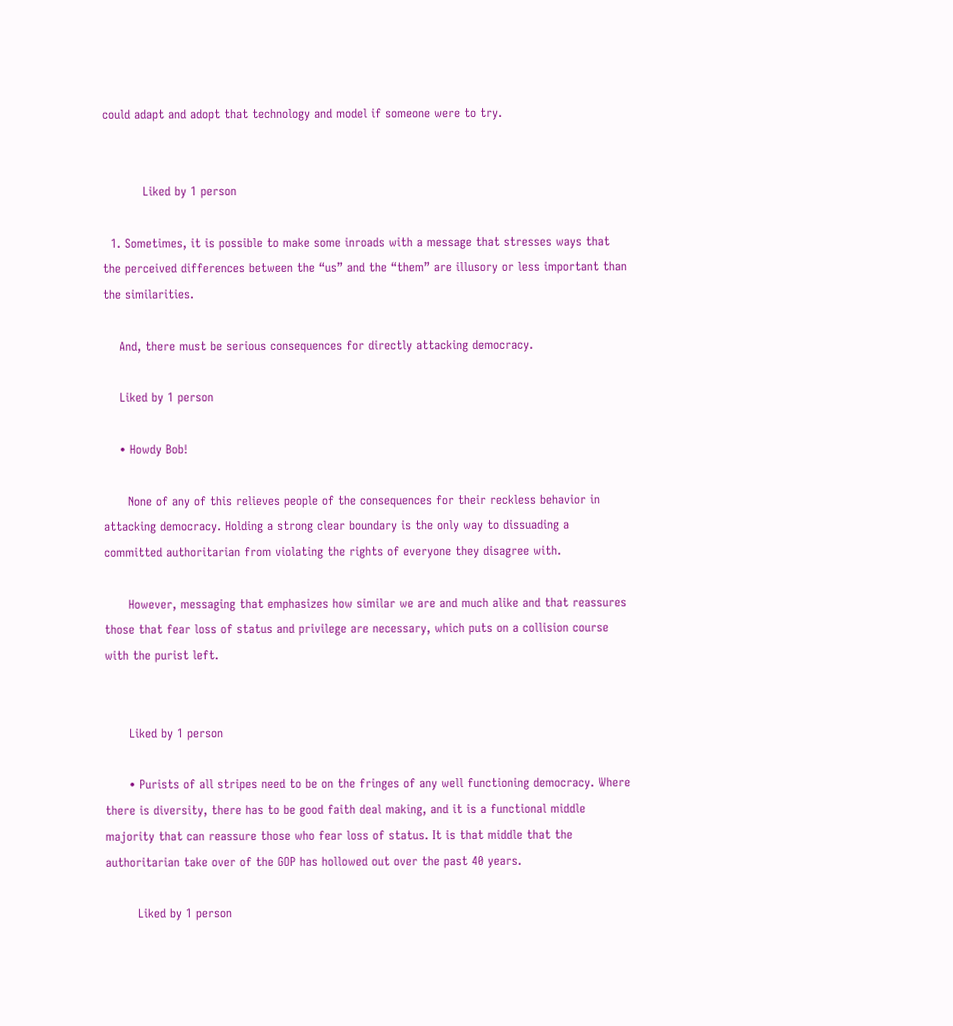could adapt and adopt that technology and model if someone were to try.


          Liked by 1 person

  1. Sometimes, it is possible to make some inroads with a message that stresses ways that the perceived differences between the “us” and the “them” are illusory or less important than the similarities.

    And, there must be serious consequences for directly attacking democracy.

    Liked by 1 person

    • Howdy Bob!

      None of any of this relieves people of the consequences for their reckless behavior in attacking democracy. Holding a strong clear boundary is the only way to dissuading a committed authoritarian from violating the rights of everyone they disagree with.

      However, messaging that emphasizes how similar we are and much alike and that reassures those that fear loss of status and privilege are necessary, which puts on a collision course with the purist left.


      Liked by 1 person

      • Purists of all stripes need to be on the fringes of any well functioning democracy. Where there is diversity, there has to be good faith deal making, and it is a functional middle majority that can reassure those who fear loss of status. It is that middle that the authoritarian take over of the GOP has hollowed out over the past 40 years.

        Liked by 1 person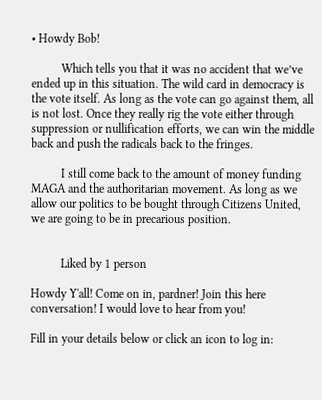• Howdy Bob!

          Which tells you that it was no accident that we’ve ended up in this situation. The wild card in democracy is the vote itself. As long as the vote can go against them, all is not lost. Once they really rig the vote either through suppression or nullification efforts, we can win the middle back and push the radicals back to the fringes.

          I still come back to the amount of money funding MAGA and the authoritarian movement. As long as we allow our politics to be bought through Citizens United, we are going to be in precarious position.


          Liked by 1 person

Howdy Y'all! Come on in, pardner! Join this here conversation! I would love to hear from you!

Fill in your details below or click an icon to log in: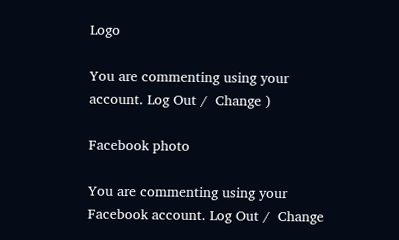Logo

You are commenting using your account. Log Out /  Change )

Facebook photo

You are commenting using your Facebook account. Log Out /  Change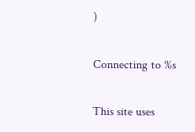)

Connecting to %s

This site uses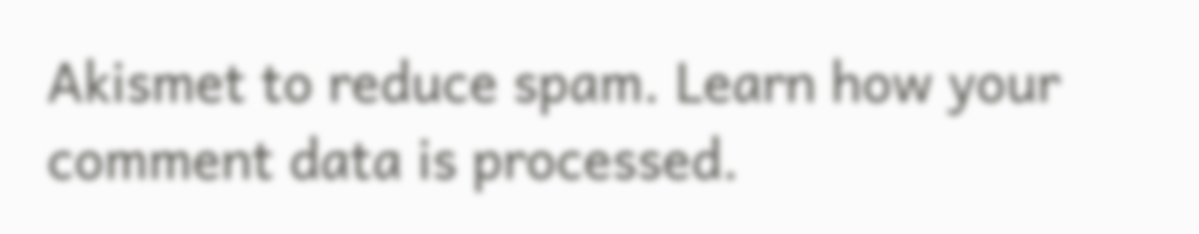Akismet to reduce spam. Learn how your comment data is processed.